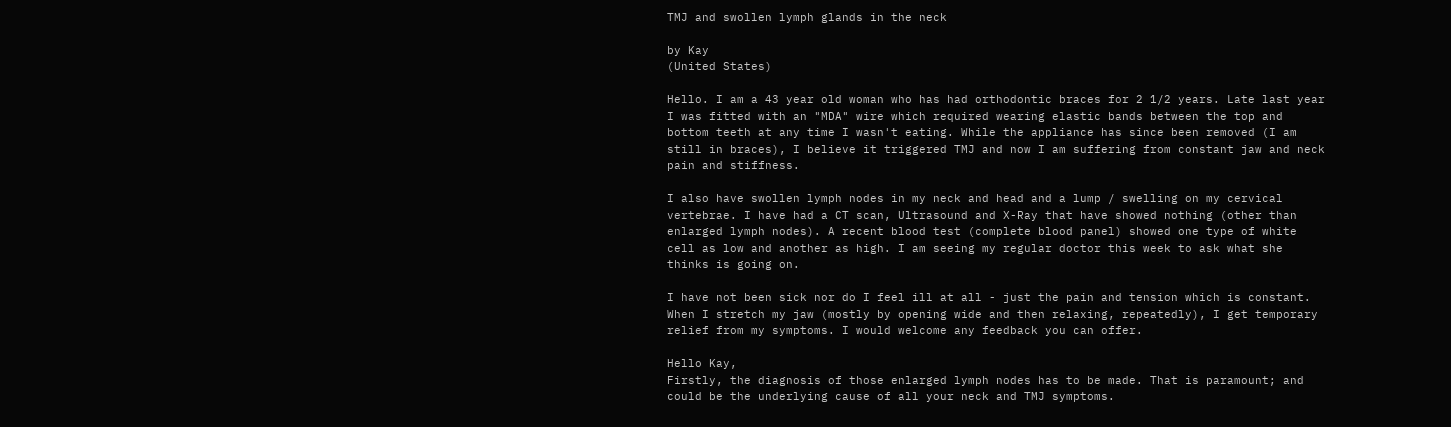TMJ and swollen lymph glands in the neck

by Kay
(United States)

Hello. I am a 43 year old woman who has had orthodontic braces for 2 1/2 years. Late last year I was fitted with an "MDA" wire which required wearing elastic bands between the top and bottom teeth at any time I wasn't eating. While the appliance has since been removed (I am still in braces), I believe it triggered TMJ and now I am suffering from constant jaw and neck pain and stiffness.

I also have swollen lymph nodes in my neck and head and a lump / swelling on my cervical vertebrae. I have had a CT scan, Ultrasound and X-Ray that have showed nothing (other than enlarged lymph nodes). A recent blood test (complete blood panel) showed one type of white cell as low and another as high. I am seeing my regular doctor this week to ask what she thinks is going on.

I have not been sick nor do I feel ill at all - just the pain and tension which is constant. When I stretch my jaw (mostly by opening wide and then relaxing, repeatedly), I get temporary relief from my symptoms. I would welcome any feedback you can offer.

Hello Kay,
Firstly, the diagnosis of those enlarged lymph nodes has to be made. That is paramount; and could be the underlying cause of all your neck and TMJ symptoms.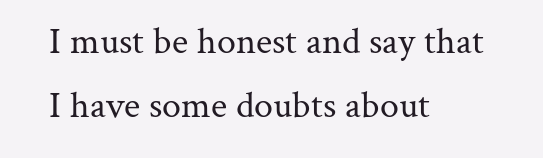I must be honest and say that I have some doubts about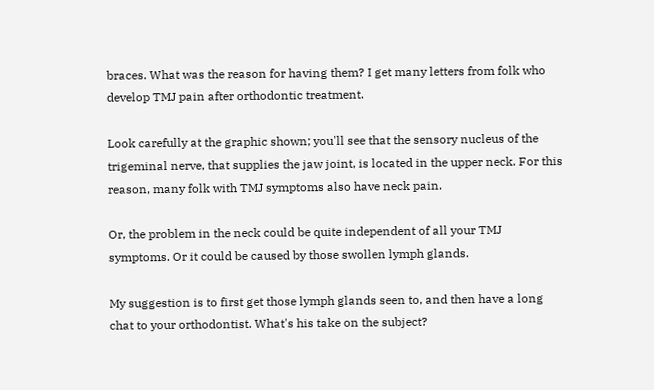braces. What was the reason for having them? I get many letters from folk who develop TMJ pain after orthodontic treatment.

Look carefully at the graphic shown; you'll see that the sensory nucleus of the trigeminal nerve, that supplies the jaw joint, is located in the upper neck. For this reason, many folk with TMJ symptoms also have neck pain.

Or, the problem in the neck could be quite independent of all your TMJ symptoms. Or it could be caused by those swollen lymph glands.

My suggestion is to first get those lymph glands seen to, and then have a long chat to your orthodontist. What's his take on the subject?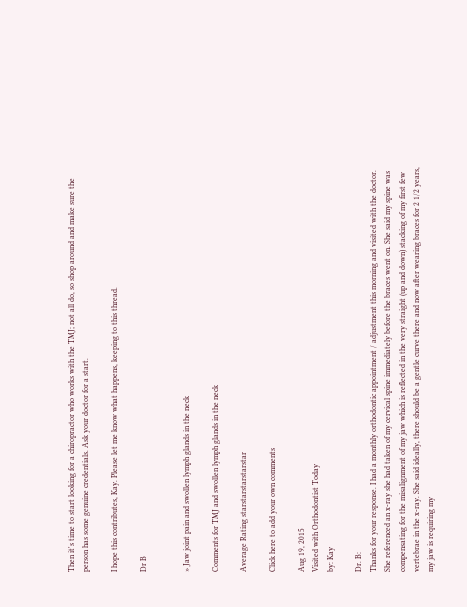Then it's time to start looking for a chiropractor who works with the TMJ; not all do, so shop around and make sure the person has some genuine credentials. Ask your doctor for a start.

I hope this contributes, Kay. Please let me know what happens, keeping to this thread.

Dr B


» Jaw joint pain and swollen lymph glands in the neck

Comments for TMJ and swollen lymph glands in the neck

Average Rating starstarstarstarstar

Click here to add your own comments

Aug 19, 2015
Visited with Orthodontist Today
by: Kay

Dr. B:
Thanks for your response. I had a monthly orthodontic appointment / adjustment this morning and visited with the doctor. She referenced an x-ray she had taken of my cervical spine immediately before the braces went on. She said my spine was compensating for the misalignment of my jaw which is reflected in the very straight (up and down) stacking of my first few vertebrae in the x-ray. She said ideally, there should be a gentle curve there and now after wearing braces for 2 1/2 years, my jaw is requiring my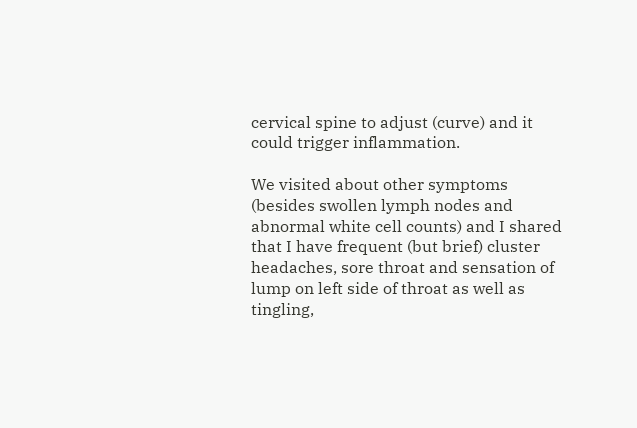cervical spine to adjust (curve) and it could trigger inflammation.

We visited about other symptoms (besides swollen lymph nodes and abnormal white cell counts) and I shared that I have frequent (but brief) cluster headaches, sore throat and sensation of lump on left side of throat as well as tingling,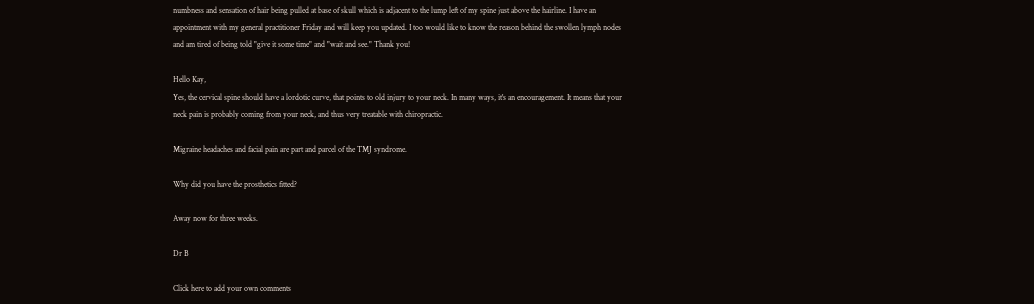numbness and sensation of hair being pulled at base of skull which is adjacent to the lump left of my spine just above the hairline. I have an appointment with my general practitioner Friday and will keep you updated. I too would like to know the reason behind the swollen lymph nodes and am tired of being told "give it some time" and "wait and see." Thank you!

Hello Kay,
Yes, the cervical spine should have a lordotic curve, that points to old injury to your neck. In many ways, it's an encouragement. It means that your neck pain is probably coming from your neck, and thus very treatable with chiropractic.

Migraine headaches and facial pain are part and parcel of the TMJ syndrome.

Why did you have the prosthetics fitted?

Away now for three weeks.

Dr B

Click here to add your own comments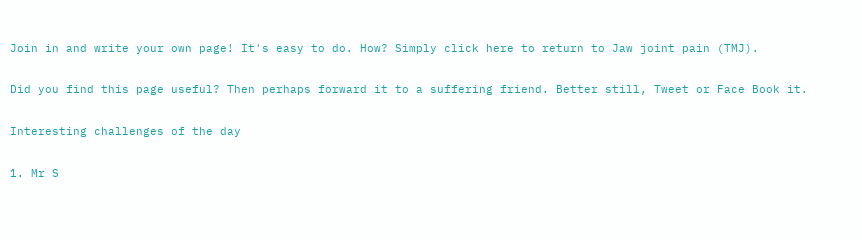Join in and write your own page! It's easy to do. How? Simply click here to return to Jaw joint pain (TMJ).

Did you find this page useful? Then perhaps forward it to a suffering friend. Better still, Tweet or Face Book it.

Interesting challenges of the day

1. Mr S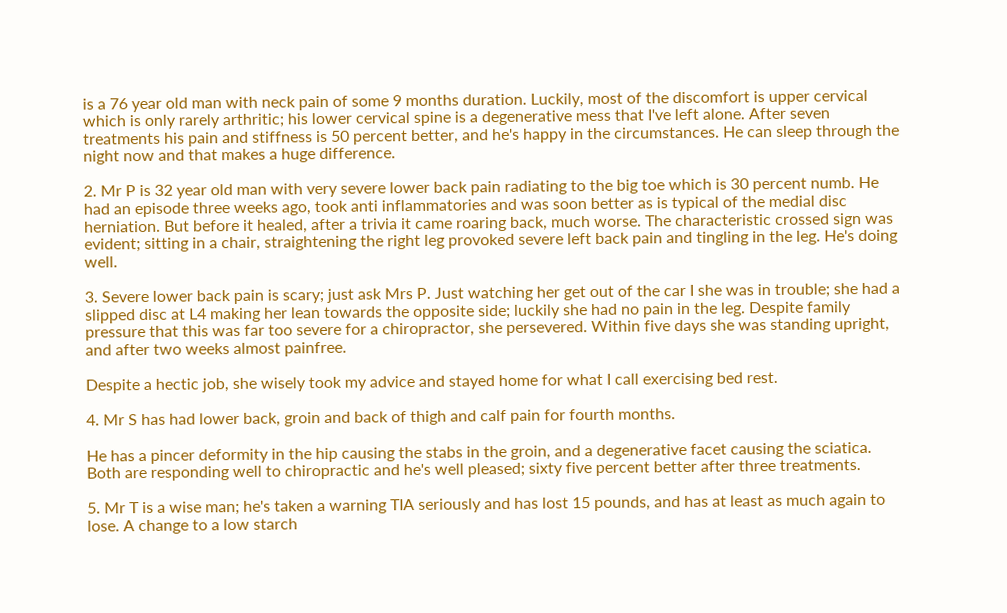is a 76 year old man with neck pain of some 9 months duration. Luckily, most of the discomfort is upper cervical which is only rarely arthritic; his lower cervical spine is a degenerative mess that I've left alone. After seven treatments his pain and stiffness is 50 percent better, and he's happy in the circumstances. He can sleep through the night now and that makes a huge difference.

2. Mr P is 32 year old man with very severe lower back pain radiating to the big toe which is 30 percent numb. He had an episode three weeks ago, took anti inflammatories and was soon better as is typical of the medial disc herniation. But before it healed, after a trivia it came roaring back, much worse. The characteristic crossed sign was evident; sitting in a chair, straightening the right leg provoked severe left back pain and tingling in the leg. He's doing well.

3. Severe lower back pain is scary; just ask Mrs P. Just watching her get out of the car I she was in trouble; she had a slipped disc at L4 making her lean towards the opposite side; luckily she had no pain in the leg. Despite family pressure that this was far too severe for a chiropractor, she persevered. Within five days she was standing upright, and after two weeks almost painfree.

Despite a hectic job, she wisely took my advice and stayed home for what I call exercising bed rest.

4. Mr S has had lower back, groin and back of thigh and calf pain for fourth months.

He has a pincer deformity in the hip causing the stabs in the groin, and a degenerative facet causing the sciatica. Both are responding well to chiropractic and he's well pleased; sixty five percent better after three treatments.

5. Mr T is a wise man; he's taken a warning TIA seriously and has lost 15 pounds, and has at least as much again to lose. A change to a low starch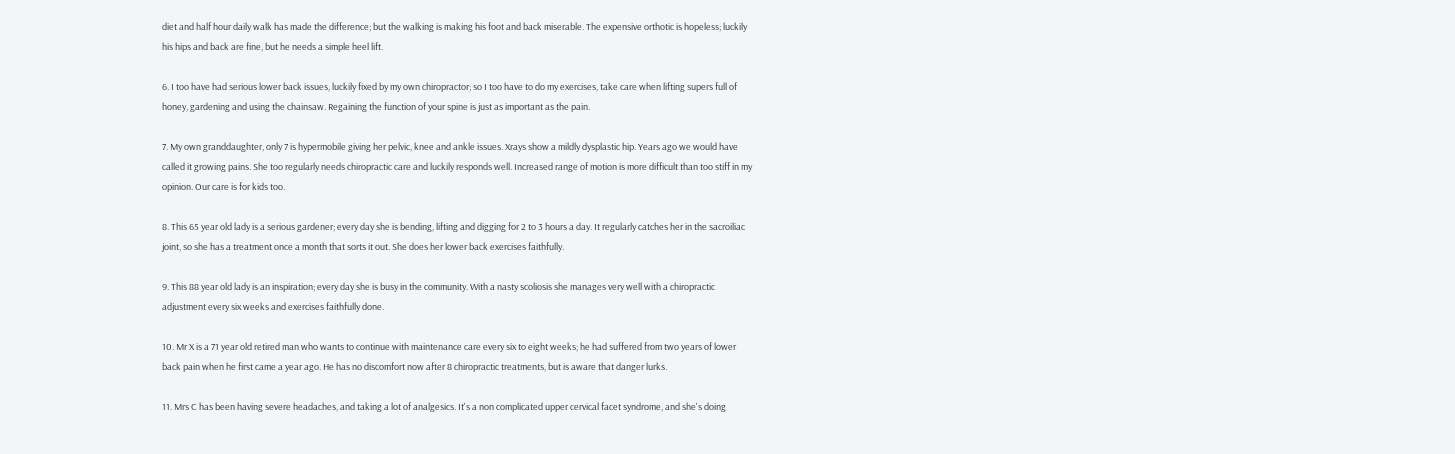diet and half hour daily walk has made the difference; but the walking is making his foot and back miserable. The expensive orthotic is hopeless; luckily his hips and back are fine, but he needs a simple heel lift.

6. I too have had serious lower back issues, luckily fixed by my own chiropractor; so I too have to do my exercises, take care when lifting supers full of honey, gardening and using the chainsaw. Regaining the function of your spine is just as important as the pain.

7. My own granddaughter, only 7 is hypermobile giving her pelvic, knee and ankle issues. Xrays show a mildly dysplastic hip. Years ago we would have called it growing pains. She too regularly needs chiropractic care and luckily responds well. Increased range of motion is more difficult than too stiff in my opinion. Our care is for kids too.

8. This 65 year old lady is a serious gardener; every day she is bending, lifting and digging for 2 to 3 hours a day. It regularly catches her in the sacroiliac joint, so she has a treatment once a month that sorts it out. She does her lower back exercises faithfully.

9. This 88 year old lady is an inspiration; every day she is busy in the community. With a nasty scoliosis she manages very well with a chiropractic adjustment every six weeks and exercises faithfully done.

10. Mr X is a 71 year old retired man who wants to continue with maintenance care every six to eight weeks; he had suffered from two years of lower back pain when he first came a year ago. He has no discomfort now after 8 chiropractic treatments, but is aware that danger lurks.

11. Mrs C has been having severe headaches, and taking a lot of analgesics. It's a non complicated upper cervical facet syndrome, and she's doing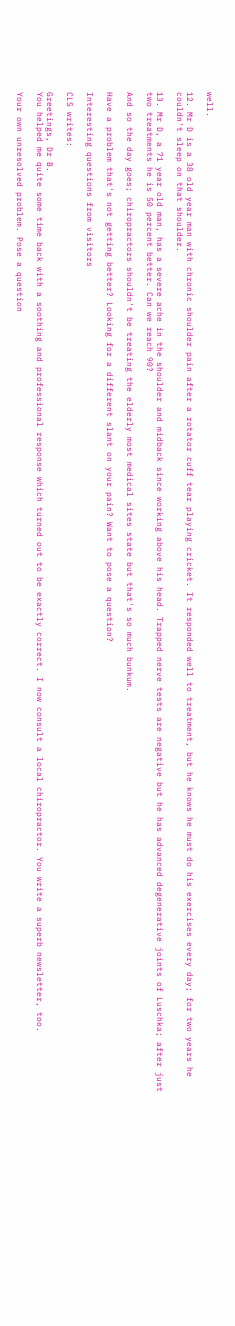well.

12. Mr D is a 38 old year man with chronic shoulder pain after a rotator cuff tear playing cricket. It responded well to treatment, but he knows he must do his exercises every day; for two years he couldn't sleep on that shoulder.

13. Mr D, a 71 year old man, has a severe ache in the shoulder and midback since working above his head. Trapped nerve tests are negative but he has advanced degenerative joints of Luschka; after just two treatments he is 50 percent better. Can we reach 90?

And so the day goes; chiropractors shouldn't be treating the elderly most medical sites state but that's so much bunkum.

Have a problem that's not getting better? Looking for a different slant on your pain? Want to pose a question?

Interesting questions from visitors

CLS writes:

Greetings, Dr B.
You helped me quite some time back with a soothing and professional response which turned out to be exactly correct. I now consult a local chiropractor. You write a superb newsletter, too.

Your own unresolved problem. Pose a question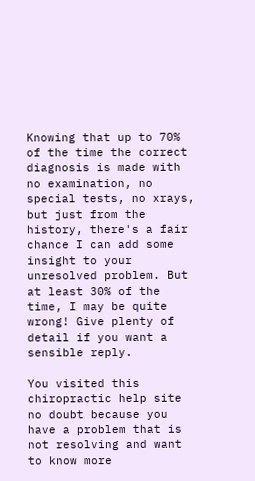Knowing that up to 70% of the time the correct diagnosis is made with no examination, no special tests, no xrays, but just from the history, there's a fair chance I can add some insight to your unresolved problem. But at least 30% of the time, I may be quite wrong! Give plenty of detail if you want a sensible reply.

You visited this chiropractic help site no doubt because you have a problem that is not resolving and want to know more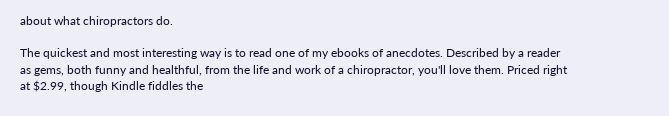about what chiropractors do.

The quickest and most interesting way is to read one of my ebooks of anecdotes. Described by a reader as gems, both funny and healthful, from the life and work of a chiropractor, you'll love them. Priced right at $2.99, though Kindle fiddles the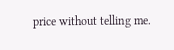price without telling me.